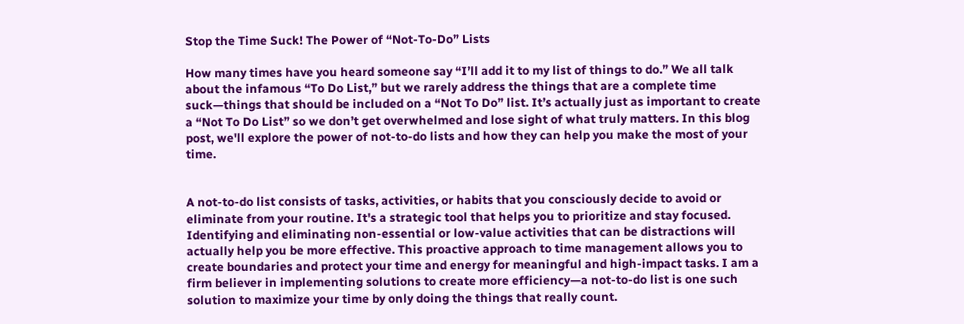Stop the Time Suck! The Power of “Not-To-Do” Lists

How many times have you heard someone say “I’ll add it to my list of things to do.” We all talk about the infamous “To Do List,” but we rarely address the things that are a complete time suck—things that should be included on a “Not To Do” list. It’s actually just as important to create a “Not To Do List” so we don’t get overwhelmed and lose sight of what truly matters. In this blog post, we'll explore the power of not-to-do lists and how they can help you make the most of your time.


A not-to-do list consists of tasks, activities, or habits that you consciously decide to avoid or eliminate from your routine. It's a strategic tool that helps you to prioritize and stay focused. Identifying and eliminating non-essential or low-value activities that can be distractions will actually help you be more effective. This proactive approach to time management allows you to create boundaries and protect your time and energy for meaningful and high-impact tasks. I am a firm believer in implementing solutions to create more efficiency—a not-to-do list is one such solution to maximize your time by only doing the things that really count.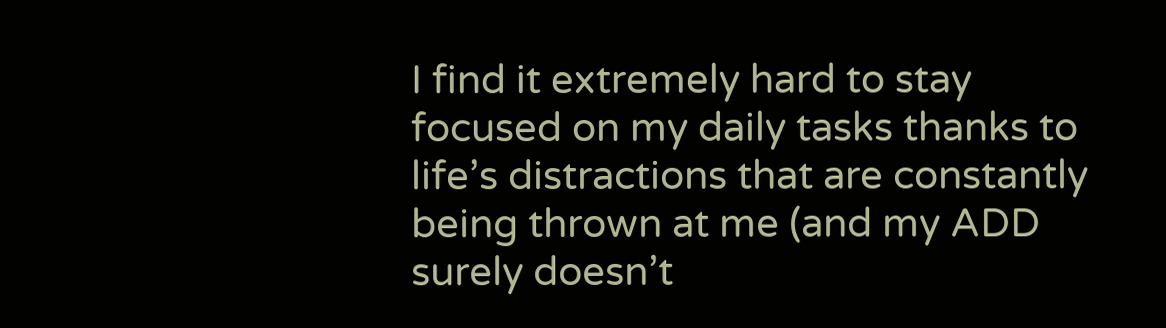I find it extremely hard to stay focused on my daily tasks thanks to life’s distractions that are constantly being thrown at me (and my ADD surely doesn’t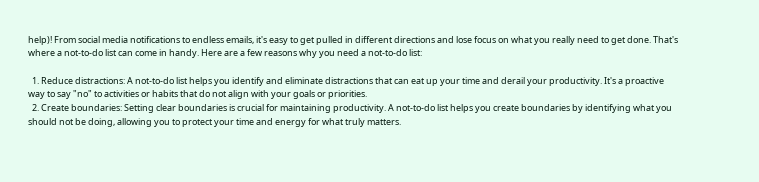help)! From social media notifications to endless emails, it's easy to get pulled in different directions and lose focus on what you really need to get done. That's where a not-to-do list can come in handy. Here are a few reasons why you need a not-to-do list:

  1. Reduce distractions: A not-to-do list helps you identify and eliminate distractions that can eat up your time and derail your productivity. It's a proactive way to say "no" to activities or habits that do not align with your goals or priorities.
  2. Create boundaries: Setting clear boundaries is crucial for maintaining productivity. A not-to-do list helps you create boundaries by identifying what you should not be doing, allowing you to protect your time and energy for what truly matters.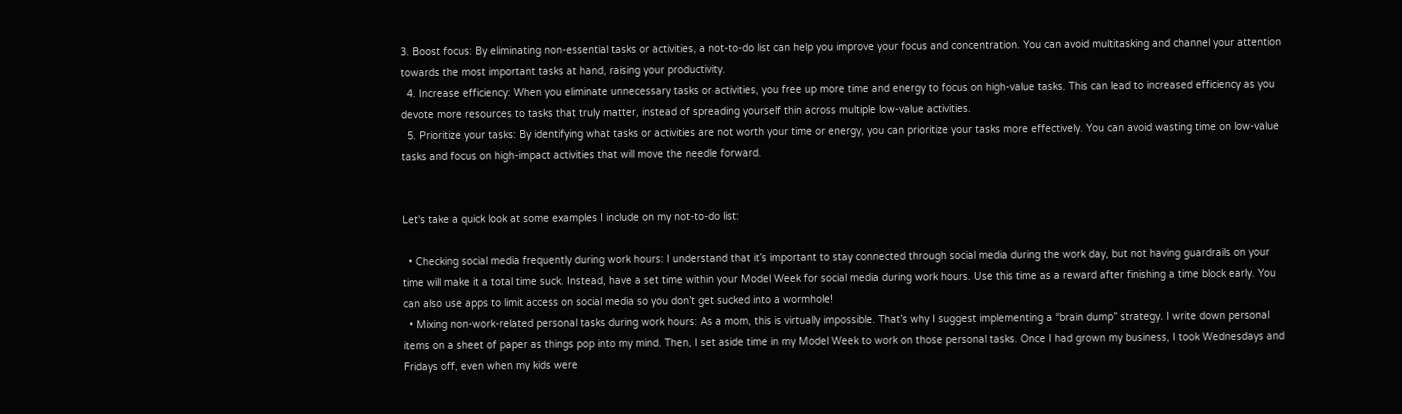3. Boost focus: By eliminating non-essential tasks or activities, a not-to-do list can help you improve your focus and concentration. You can avoid multitasking and channel your attention towards the most important tasks at hand, raising your productivity.
  4. Increase efficiency: When you eliminate unnecessary tasks or activities, you free up more time and energy to focus on high-value tasks. This can lead to increased efficiency as you devote more resources to tasks that truly matter, instead of spreading yourself thin across multiple low-value activities.
  5. Prioritize your tasks: By identifying what tasks or activities are not worth your time or energy, you can prioritize your tasks more effectively. You can avoid wasting time on low-value tasks and focus on high-impact activities that will move the needle forward.


Let's take a quick look at some examples I include on my not-to-do list:

  • Checking social media frequently during work hours: I understand that it’s important to stay connected through social media during the work day, but not having guardrails on your time will make it a total time suck. Instead, have a set time within your Model Week for social media during work hours. Use this time as a reward after finishing a time block early. You can also use apps to limit access on social media so you don’t get sucked into a wormhole!
  • Mixing non-work-related personal tasks during work hours: As a mom, this is virtually impossible. That’s why I suggest implementing a “brain dump” strategy. I write down personal items on a sheet of paper as things pop into my mind. Then, I set aside time in my Model Week to work on those personal tasks. Once I had grown my business, I took Wednesdays and Fridays off, even when my kids were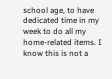school age, to have dedicated time in my week to do all my home-related items. I know this is not a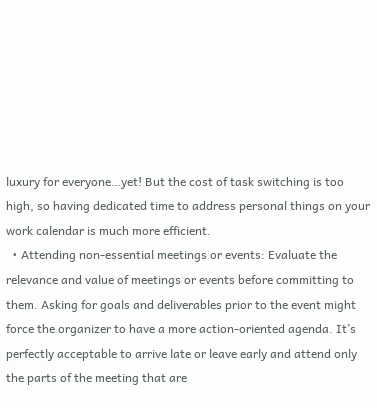luxury for everyone…yet! But the cost of task switching is too high, so having dedicated time to address personal things on your work calendar is much more efficient.
  • Attending non-essential meetings or events: Evaluate the relevance and value of meetings or events before committing to them. Asking for goals and deliverables prior to the event might force the organizer to have a more action-oriented agenda. It’s perfectly acceptable to arrive late or leave early and attend only the parts of the meeting that are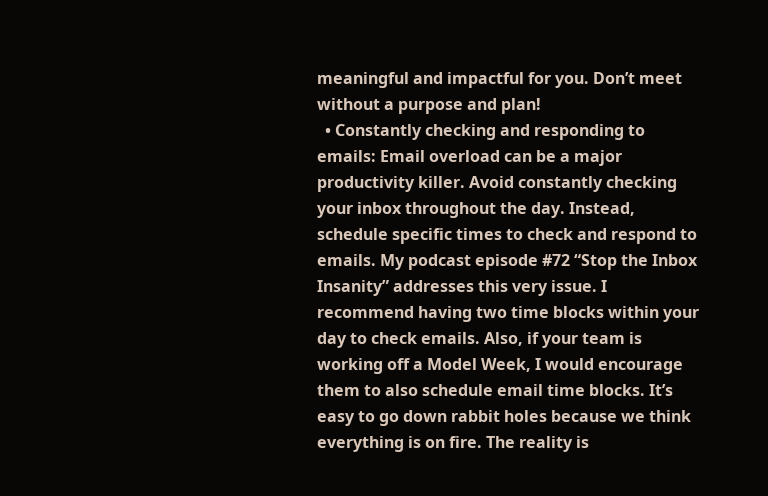meaningful and impactful for you. Don’t meet without a purpose and plan!
  • Constantly checking and responding to emails: Email overload can be a major productivity killer. Avoid constantly checking your inbox throughout the day. Instead, schedule specific times to check and respond to emails. My podcast episode #72 “Stop the Inbox Insanity” addresses this very issue. I recommend having two time blocks within your day to check emails. Also, if your team is working off a Model Week, I would encourage them to also schedule email time blocks. It’s easy to go down rabbit holes because we think everything is on fire. The reality is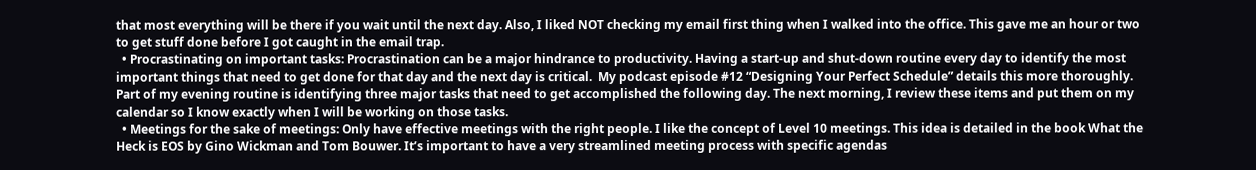that most everything will be there if you wait until the next day. Also, I liked NOT checking my email first thing when I walked into the office. This gave me an hour or two to get stuff done before I got caught in the email trap.
  • Procrastinating on important tasks: Procrastination can be a major hindrance to productivity. Having a start-up and shut-down routine every day to identify the most important things that need to get done for that day and the next day is critical.  My podcast episode #12 “Designing Your Perfect Schedule” details this more thoroughly. Part of my evening routine is identifying three major tasks that need to get accomplished the following day. The next morning, I review these items and put them on my calendar so I know exactly when I will be working on those tasks.
  • Meetings for the sake of meetings: Only have effective meetings with the right people. I like the concept of Level 10 meetings. This idea is detailed in the book What the Heck is EOS by Gino Wickman and Tom Bouwer. It’s important to have a very streamlined meeting process with specific agendas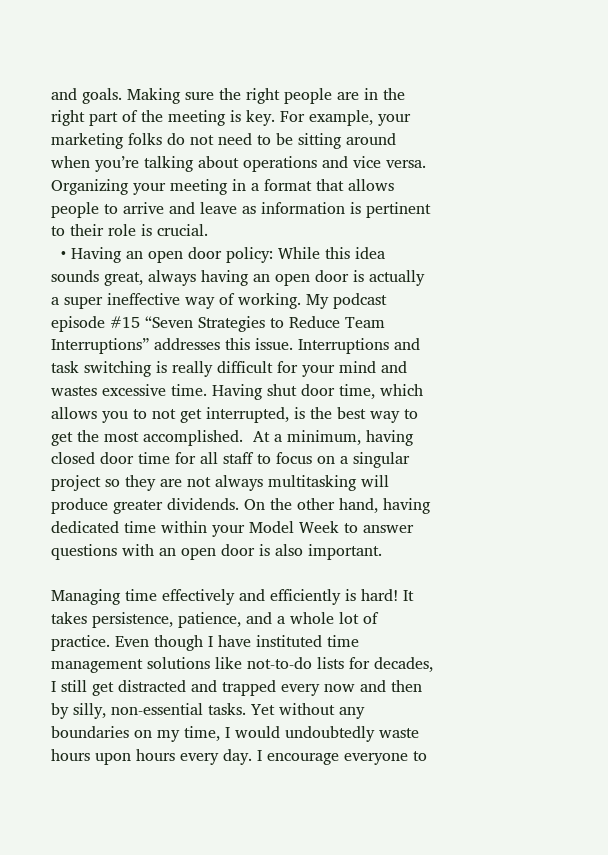and goals. Making sure the right people are in the right part of the meeting is key. For example, your marketing folks do not need to be sitting around when you’re talking about operations and vice versa. Organizing your meeting in a format that allows people to arrive and leave as information is pertinent to their role is crucial.
  • Having an open door policy: While this idea sounds great, always having an open door is actually a super ineffective way of working. My podcast episode #15 “Seven Strategies to Reduce Team Interruptions” addresses this issue. Interruptions and task switching is really difficult for your mind and wastes excessive time. Having shut door time, which allows you to not get interrupted, is the best way to get the most accomplished.  At a minimum, having closed door time for all staff to focus on a singular project so they are not always multitasking will produce greater dividends. On the other hand, having dedicated time within your Model Week to answer questions with an open door is also important.

Managing time effectively and efficiently is hard! It takes persistence, patience, and a whole lot of practice. Even though I have instituted time management solutions like not-to-do lists for decades, I still get distracted and trapped every now and then by silly, non-essential tasks. Yet without any boundaries on my time, I would undoubtedly waste hours upon hours every day. I encourage everyone to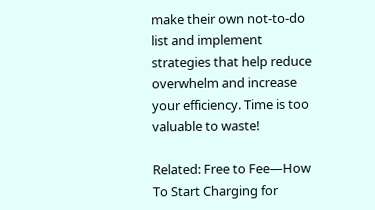make their own not-to-do list and implement strategies that help reduce overwhelm and increase your efficiency. Time is too valuable to waste!

Related: Free to Fee—How To Start Charging for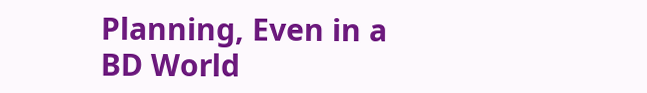Planning, Even in a BD World